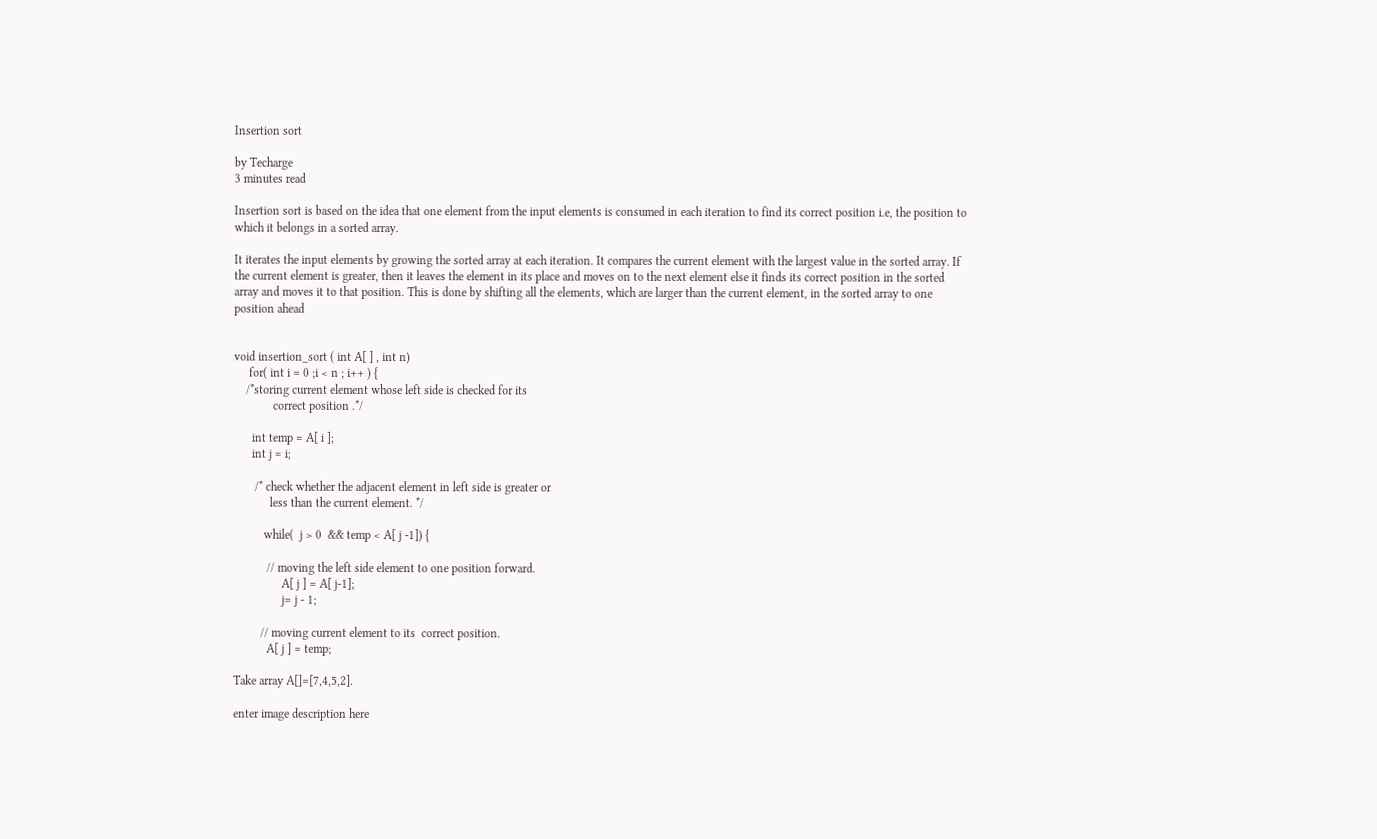Insertion sort

by Techarge
3 minutes read

Insertion sort is based on the idea that one element from the input elements is consumed in each iteration to find its correct position i.e, the position to which it belongs in a sorted array.

It iterates the input elements by growing the sorted array at each iteration. It compares the current element with the largest value in the sorted array. If the current element is greater, then it leaves the element in its place and moves on to the next element else it finds its correct position in the sorted array and moves it to that position. This is done by shifting all the elements, which are larger than the current element, in the sorted array to one position ahead


void insertion_sort ( int A[ ] , int n)
     for( int i = 0 ;i < n ; i++ ) {
    /*storing current element whose left side is checked for its
             correct position .*/

      int temp = A[ i ];
      int j = i;

       /* check whether the adjacent element in left side is greater or
            less than the current element. */

          while(  j > 0  && temp < A[ j -1]) {

           // moving the left side element to one position forward.
                A[ j ] = A[ j-1];
                j= j - 1;

         // moving current element to its  correct position.
           A[ j ] = temp;

Take array A[]=[7,4,5,2].

enter image description here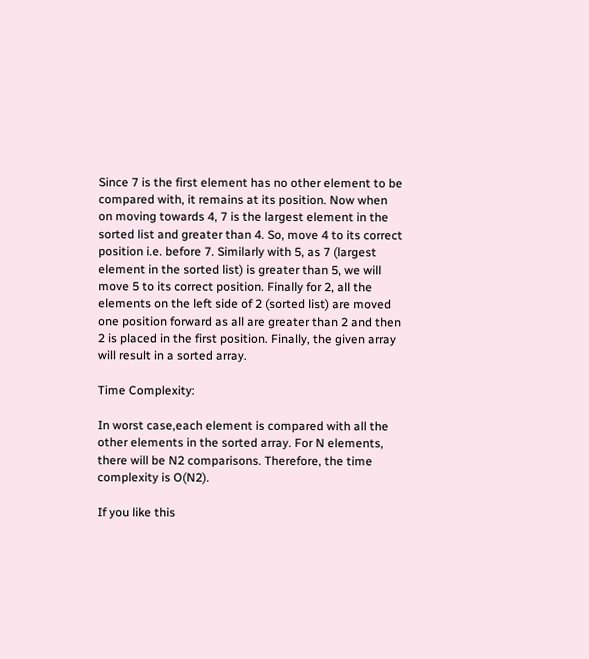Since 7 is the first element has no other element to be compared with, it remains at its position. Now when on moving towards 4, 7 is the largest element in the sorted list and greater than 4. So, move 4 to its correct position i.e. before 7. Similarly with 5, as 7 (largest element in the sorted list) is greater than 5, we will move 5 to its correct position. Finally for 2, all the elements on the left side of 2 (sorted list) are moved one position forward as all are greater than 2 and then 2 is placed in the first position. Finally, the given array will result in a sorted array.

Time Complexity:

In worst case,each element is compared with all the other elements in the sorted array. For N elements, there will be N2 comparisons. Therefore, the time complexity is O(N2).

If you like this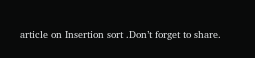article on Insertion sort .Don’t forget to share.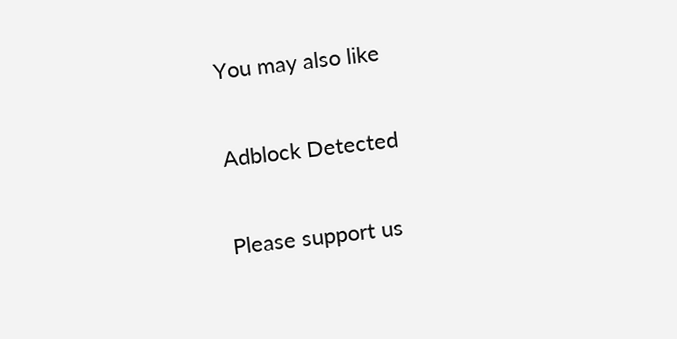You may also like

Adblock Detected

Please support us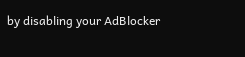by disabling your AdBlocker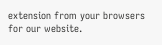extension from your browsers for our website.